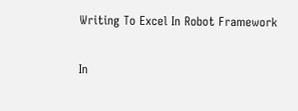Writing To Excel In Robot Framework

In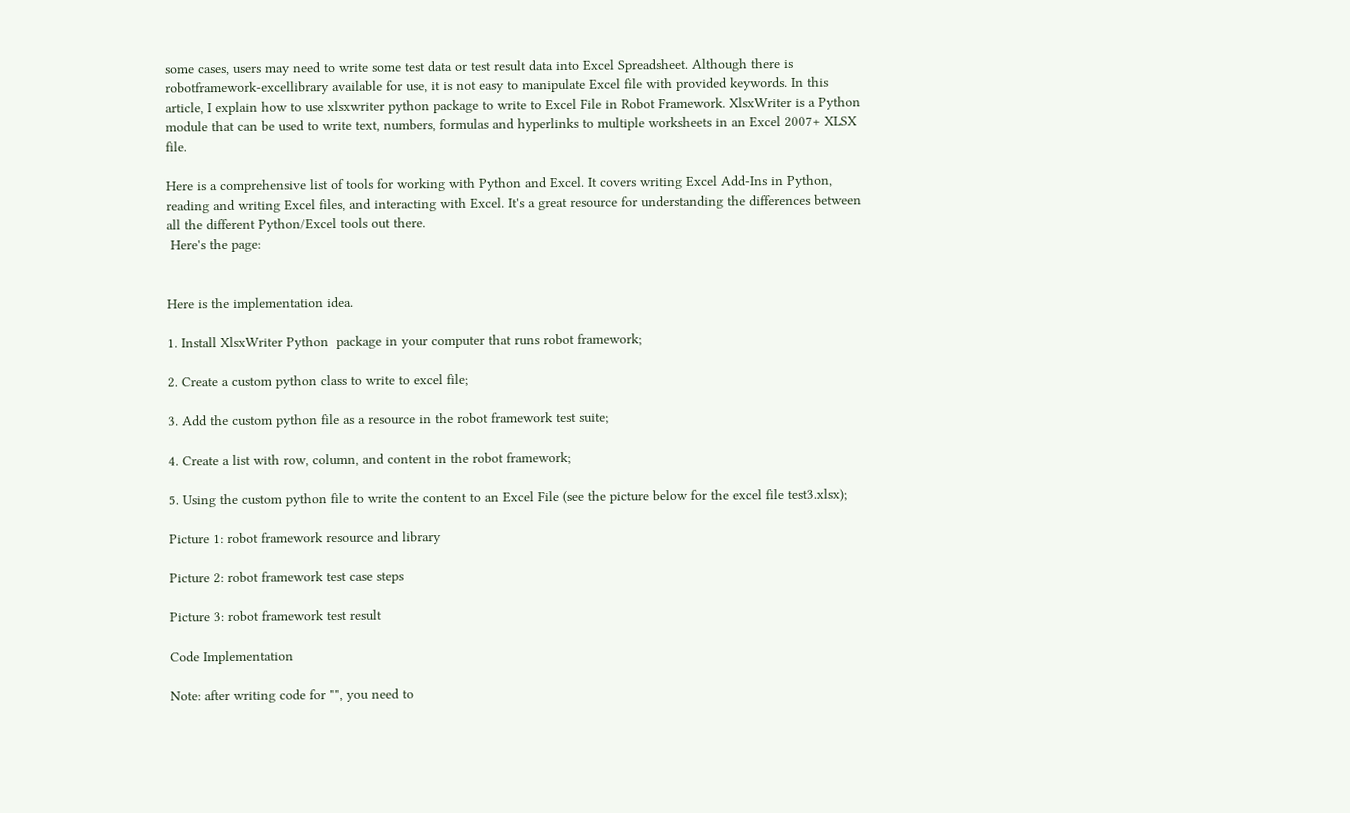some cases, users may need to write some test data or test result data into Excel Spreadsheet. Although there is robotframework-excellibrary available for use, it is not easy to manipulate Excel file with provided keywords. In this article, I explain how to use xlsxwriter python package to write to Excel File in Robot Framework. XlsxWriter is a Python module that can be used to write text, numbers, formulas and hyperlinks to multiple worksheets in an Excel 2007+ XLSX file.

Here is a comprehensive list of tools for working with Python and Excel. It covers writing Excel Add-Ins in Python, reading and writing Excel files, and interacting with Excel. It's a great resource for understanding the differences between all the different Python/Excel tools out there.
 Here's the page:


Here is the implementation idea.

1. Install XlsxWriter Python  package in your computer that runs robot framework;

2. Create a custom python class to write to excel file;

3. Add the custom python file as a resource in the robot framework test suite;

4. Create a list with row, column, and content in the robot framework;

5. Using the custom python file to write the content to an Excel File (see the picture below for the excel file test3.xlsx);

Picture 1: robot framework resource and library

Picture 2: robot framework test case steps

Picture 3: robot framework test result

Code Implementation

Note: after writing code for "", you need to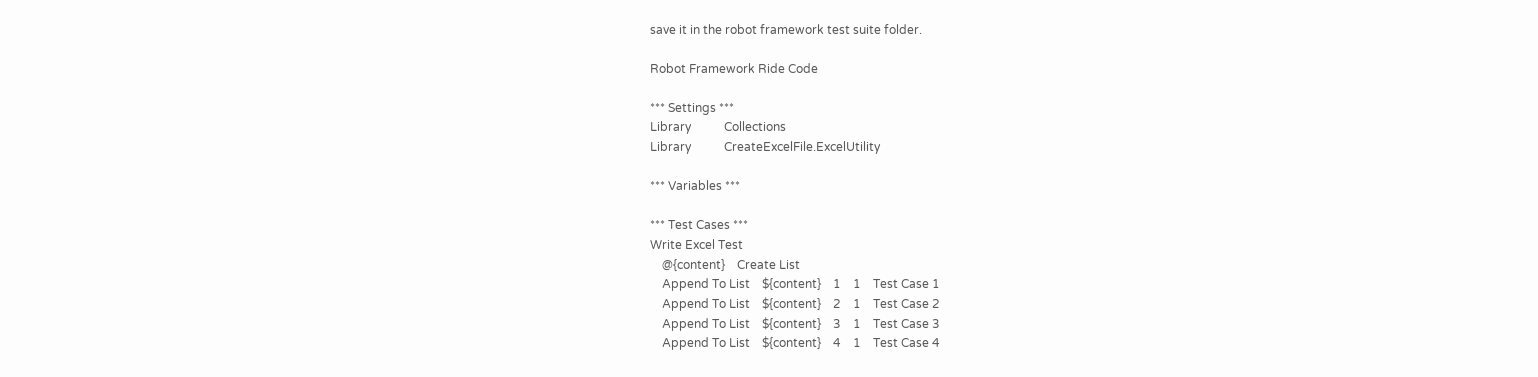save it in the robot framework test suite folder.

Robot Framework Ride Code

*** Settings ***
Library           Collections
Library           CreateExcelFile.ExcelUtility

*** Variables ***

*** Test Cases ***
Write Excel Test
    @{content}    Create List
    Append To List    ${content}    1    1    Test Case 1
    Append To List    ${content}    2    1    Test Case 2
    Append To List    ${content}    3    1    Test Case 3
    Append To List    ${content}    4    1    Test Case 4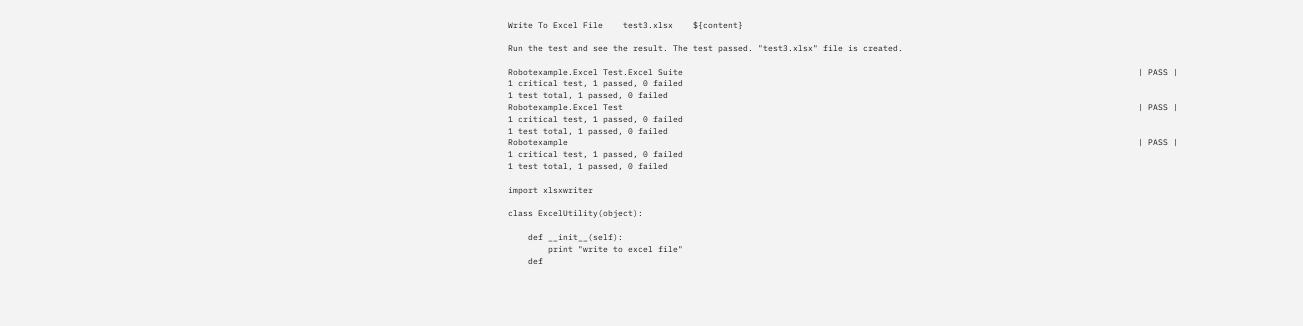Write To Excel File    test3.xlsx    ${content}

Run the test and see the result. The test passed. "test3.xlsx" file is created.

Robotexample.Excel Test.Excel Suite                                                                                           | PASS |
1 critical test, 1 passed, 0 failed
1 test total, 1 passed, 0 failed
Robotexample.Excel Test                                                                                                       | PASS |
1 critical test, 1 passed, 0 failed
1 test total, 1 passed, 0 failed
Robotexample                                                                                                                  | PASS |
1 critical test, 1 passed, 0 failed
1 test total, 1 passed, 0 failed

import xlsxwriter

class ExcelUtility(object):

    def __init__(self):
        print "write to excel file"
    def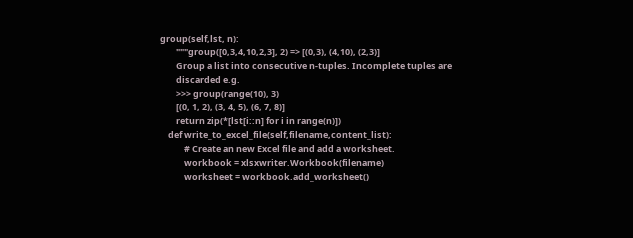group(self,lst, n):
        """group([0,3,4,10,2,3], 2) => [(0,3), (4,10), (2,3)]
        Group a list into consecutive n-tuples. Incomplete tuples are
        discarded e.g.
        >>> group(range(10), 3)
        [(0, 1, 2), (3, 4, 5), (6, 7, 8)]
        return zip(*[lst[i::n] for i in range(n)])
    def write_to_excel_file(self,filename,content_list):
            # Create an new Excel file and add a worksheet.
            workbook = xlsxwriter.Workbook(filename)
            worksheet = workbook.add_worksheet()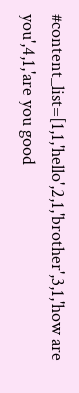#content_list=[1,1,'hello',2,1,'brother',3,1,'how are you',4,1,'are you good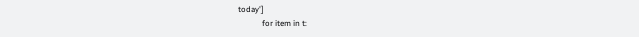today']
            for item in t: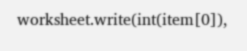worksheet.write(int(item[0]),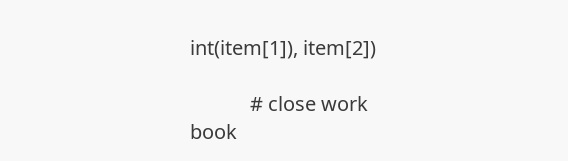int(item[1]), item[2])

            # close work book